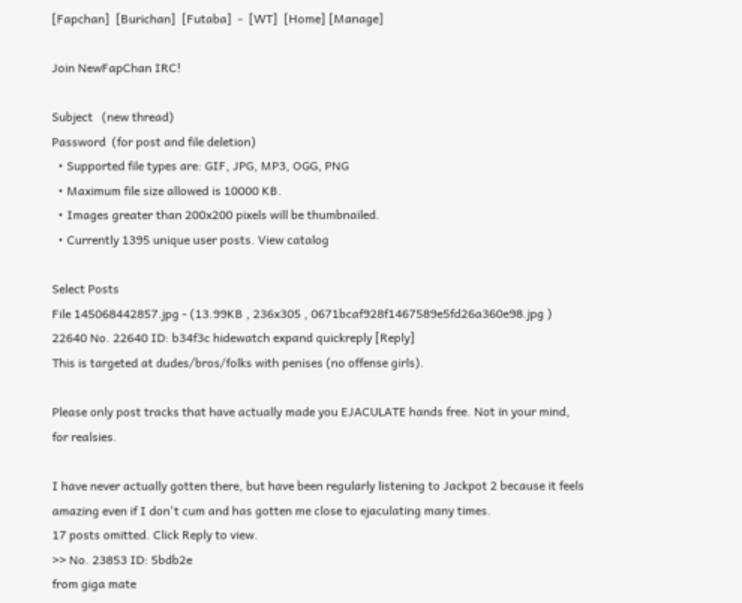[Fapchan]  [Burichan]  [Futaba]  -  [WT]  [Home] [Manage]

Join NewFapChan IRC!

Subject   (new thread)
Password  (for post and file deletion)
  • Supported file types are: GIF, JPG, MP3, OGG, PNG
  • Maximum file size allowed is 10000 KB.
  • Images greater than 200x200 pixels will be thumbnailed.
  • Currently 1395 unique user posts. View catalog

Select Posts
File 145068442857.jpg - (13.99KB , 236x305 , 0671bcaf928f1467589e5fd26a360e98.jpg )
22640 No. 22640 ID: b34f3c hidewatch expand quickreply [Reply]
This is targeted at dudes/bros/folks with penises (no offense girls).

Please only post tracks that have actually made you EJACULATE hands free. Not in your mind, for realsies.

I have never actually gotten there, but have been regularly listening to Jackpot 2 because it feels amazing even if I don't cum and has gotten me close to ejaculating many times.
17 posts omitted. Click Reply to view.
>> No. 23853 ID: 5bdb2e
from giga mate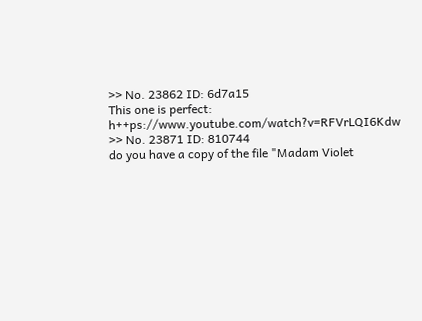>> No. 23862 ID: 6d7a15
This one is perfect: h++ps://www.youtube.com/watch?v=RFVrLQI6Kdw
>> No. 23871 ID: 810744
do you have a copy of the file "Madam Violet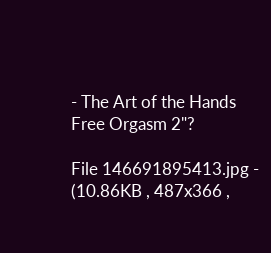- The Art of the Hands Free Orgasm 2"?

File 146691895413.jpg - (10.86KB , 487x366 ,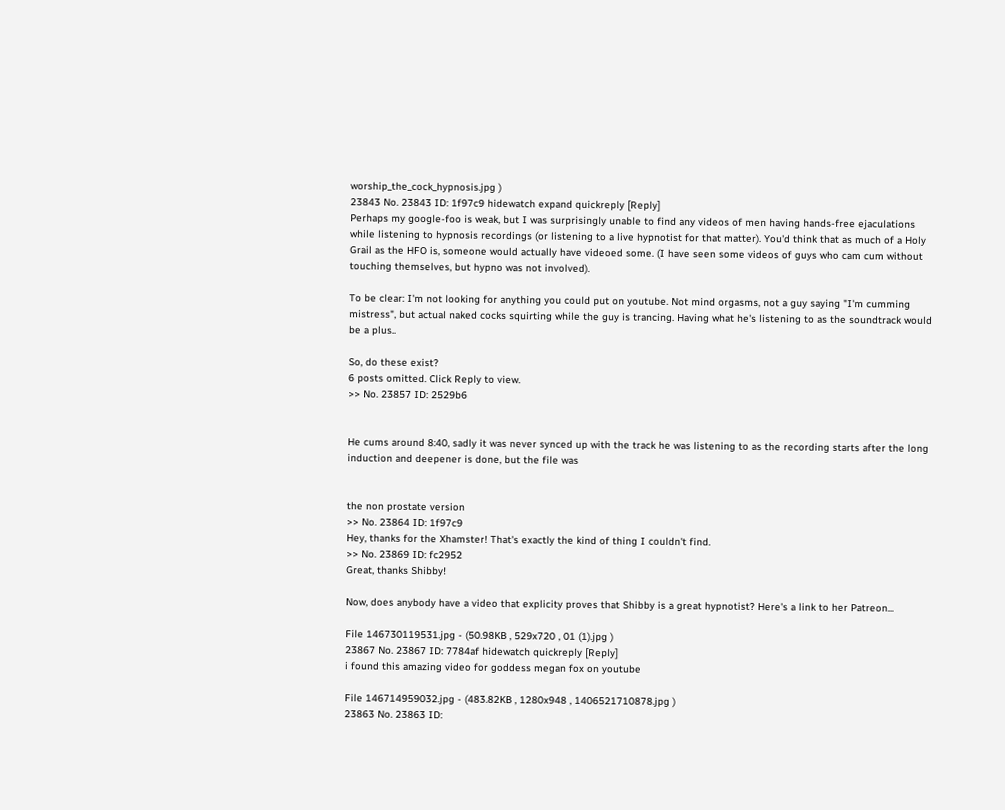worship_the_cock_hypnosis.jpg )
23843 No. 23843 ID: 1f97c9 hidewatch expand quickreply [Reply]
Perhaps my google-foo is weak, but I was surprisingly unable to find any videos of men having hands-free ejaculations while listening to hypnosis recordings (or listening to a live hypnotist for that matter). You'd think that as much of a Holy Grail as the HFO is, someone would actually have videoed some. (I have seen some videos of guys who cam cum without touching themselves, but hypno was not involved).

To be clear: I'm not looking for anything you could put on youtube. Not mind orgasms, not a guy saying "I'm cumming mistress", but actual naked cocks squirting while the guy is trancing. Having what he's listening to as the soundtrack would be a plus..

So, do these exist?
6 posts omitted. Click Reply to view.
>> No. 23857 ID: 2529b6


He cums around 8:40, sadly it was never synced up with the track he was listening to as the recording starts after the long induction and deepener is done, but the file was


the non prostate version
>> No. 23864 ID: 1f97c9
Hey, thanks for the Xhamster! That's exactly the kind of thing I couldn't find.
>> No. 23869 ID: fc2952
Great, thanks Shibby!

Now, does anybody have a video that explicity proves that Shibby is a great hypnotist? Here's a link to her Patreon...

File 146730119531.jpg - (50.98KB , 529x720 , 01 (1).jpg )
23867 No. 23867 ID: 7784af hidewatch quickreply [Reply]
i found this amazing video for goddess megan fox on youtube

File 146714959032.jpg - (483.82KB , 1280x948 , 1406521710878.jpg )
23863 No. 23863 ID: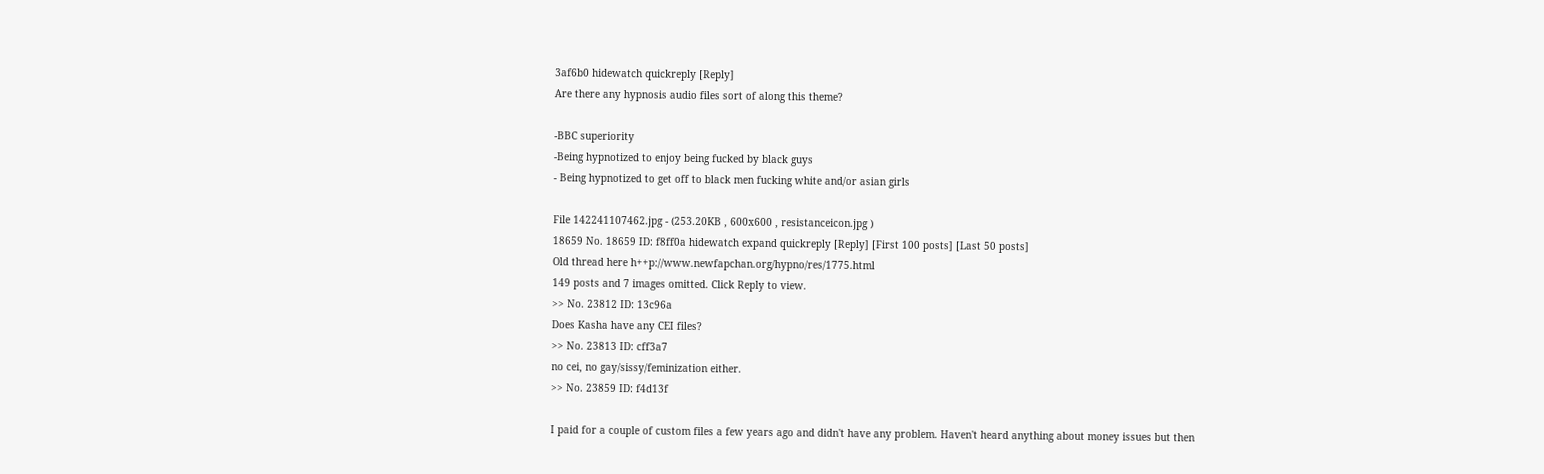3af6b0 hidewatch quickreply [Reply]
Are there any hypnosis audio files sort of along this theme?

-BBC superiority
-Being hypnotized to enjoy being fucked by black guys
- Being hypnotized to get off to black men fucking white and/or asian girls

File 142241107462.jpg - (253.20KB , 600x600 , resistanceicon.jpg )
18659 No. 18659 ID: f8ff0a hidewatch expand quickreply [Reply] [First 100 posts] [Last 50 posts]
Old thread here h++p://www.newfapchan.org/hypno/res/1775.html
149 posts and 7 images omitted. Click Reply to view.
>> No. 23812 ID: 13c96a
Does Kasha have any CEI files?
>> No. 23813 ID: cff3a7
no cei, no gay/sissy/feminization either.
>> No. 23859 ID: f4d13f

I paid for a couple of custom files a few years ago and didn't have any problem. Haven't heard anything about money issues but then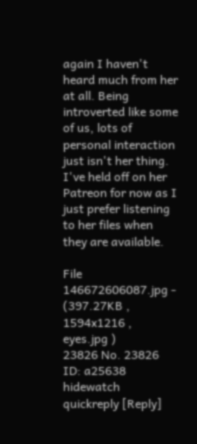again I haven't heard much from her at all. Being introverted like some of us, lots of personal interaction just isn't her thing. I've held off on her Patreon for now as I just prefer listening to her files when they are available.

File 146672606087.jpg - (397.27KB , 1594x1216 , eyes.jpg )
23826 No. 23826 ID: a25638 hidewatch quickreply [Reply]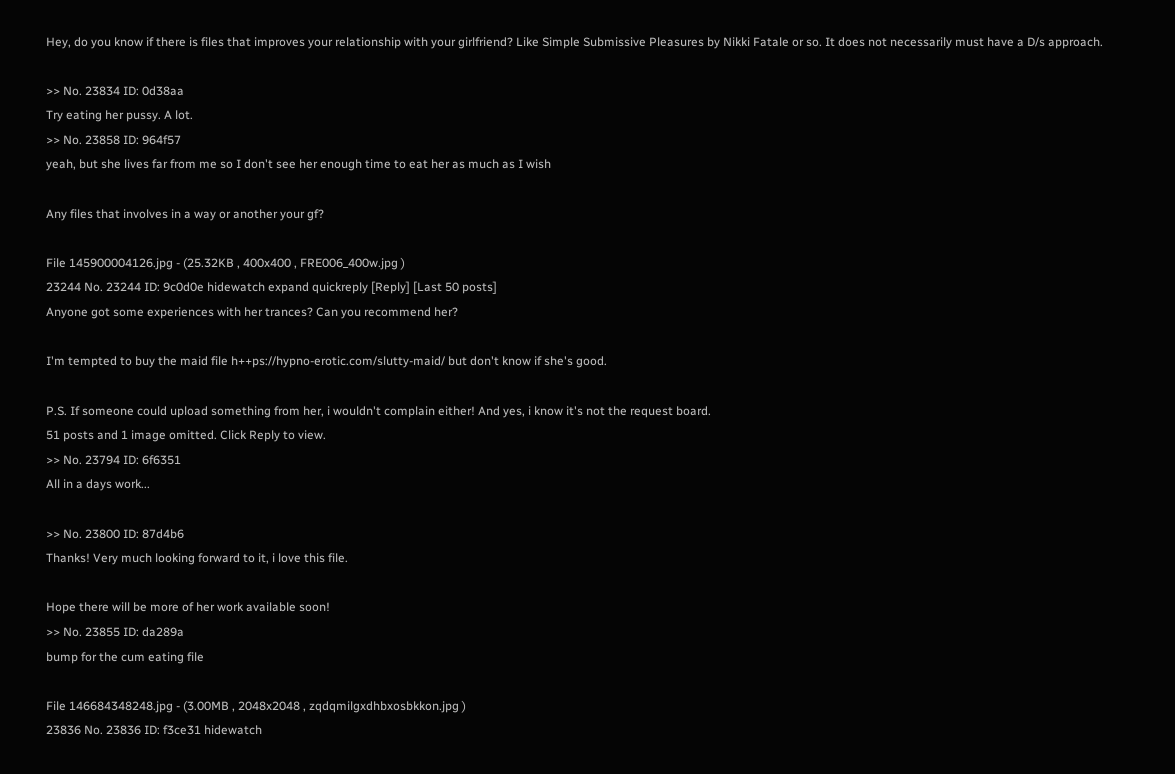Hey, do you know if there is files that improves your relationship with your girlfriend? Like Simple Submissive Pleasures by Nikki Fatale or so. It does not necessarily must have a D/s approach.

>> No. 23834 ID: 0d38aa
Try eating her pussy. A lot.
>> No. 23858 ID: 964f57
yeah, but she lives far from me so I don't see her enough time to eat her as much as I wish

Any files that involves in a way or another your gf?

File 145900004126.jpg - (25.32KB , 400x400 , FRE006_400w.jpg )
23244 No. 23244 ID: 9c0d0e hidewatch expand quickreply [Reply] [Last 50 posts]
Anyone got some experiences with her trances? Can you recommend her?

I'm tempted to buy the maid file h++ps://hypno-erotic.com/slutty-maid/ but don't know if she's good.

P.S. If someone could upload something from her, i wouldn't complain either! And yes, i know it's not the request board.
51 posts and 1 image omitted. Click Reply to view.
>> No. 23794 ID: 6f6351
All in a days work...

>> No. 23800 ID: 87d4b6
Thanks! Very much looking forward to it, i love this file.

Hope there will be more of her work available soon!
>> No. 23855 ID: da289a
bump for the cum eating file

File 146684348248.jpg - (3.00MB , 2048x2048 , zqdqmilgxdhbxosbkkon.jpg )
23836 No. 23836 ID: f3ce31 hidewatch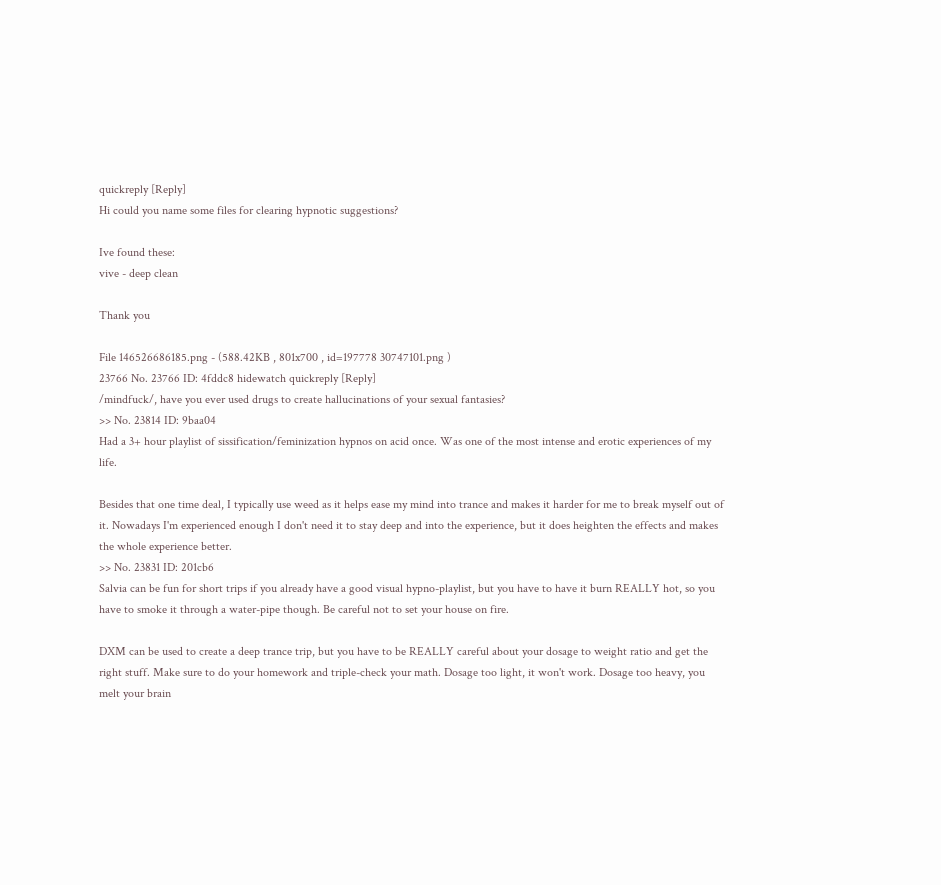quickreply [Reply]
Hi could you name some files for clearing hypnotic suggestions?

Ive found these:
vive - deep clean

Thank you

File 146526686185.png - (588.42KB , 801x700 , id=197778 30747101.png )
23766 No. 23766 ID: 4fddc8 hidewatch quickreply [Reply]
/mindfuck/, have you ever used drugs to create hallucinations of your sexual fantasies?
>> No. 23814 ID: 9baa04
Had a 3+ hour playlist of sissification/feminization hypnos on acid once. Was one of the most intense and erotic experiences of my life.

Besides that one time deal, I typically use weed as it helps ease my mind into trance and makes it harder for me to break myself out of it. Nowadays I'm experienced enough I don't need it to stay deep and into the experience, but it does heighten the effects and makes the whole experience better.
>> No. 23831 ID: 201cb6
Salvia can be fun for short trips if you already have a good visual hypno-playlist, but you have to have it burn REALLY hot, so you have to smoke it through a water-pipe though. Be careful not to set your house on fire.

DXM can be used to create a deep trance trip, but you have to be REALLY careful about your dosage to weight ratio and get the right stuff. Make sure to do your homework and triple-check your math. Dosage too light, it won't work. Dosage too heavy, you melt your brain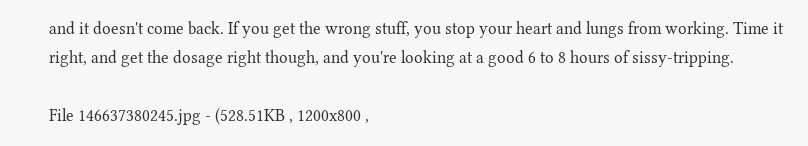and it doesn't come back. If you get the wrong stuff, you stop your heart and lungs from working. Time it right, and get the dosage right though, and you're looking at a good 6 to 8 hours of sissy-tripping.

File 146637380245.jpg - (528.51KB , 1200x800 ,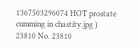1367503296074 HOT prostate cumming in chastity.jpg )
23810 No. 23810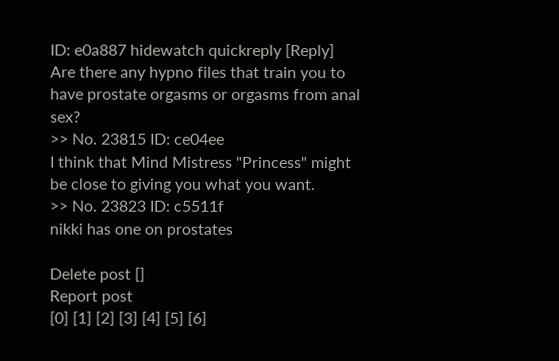ID: e0a887 hidewatch quickreply [Reply]
Are there any hypno files that train you to have prostate orgasms or orgasms from anal sex?
>> No. 23815 ID: ce04ee
I think that Mind Mistress "Princess" might be close to giving you what you want.
>> No. 23823 ID: c5511f
nikki has one on prostates

Delete post []
Report post
[0] [1] [2] [3] [4] [5] [6]